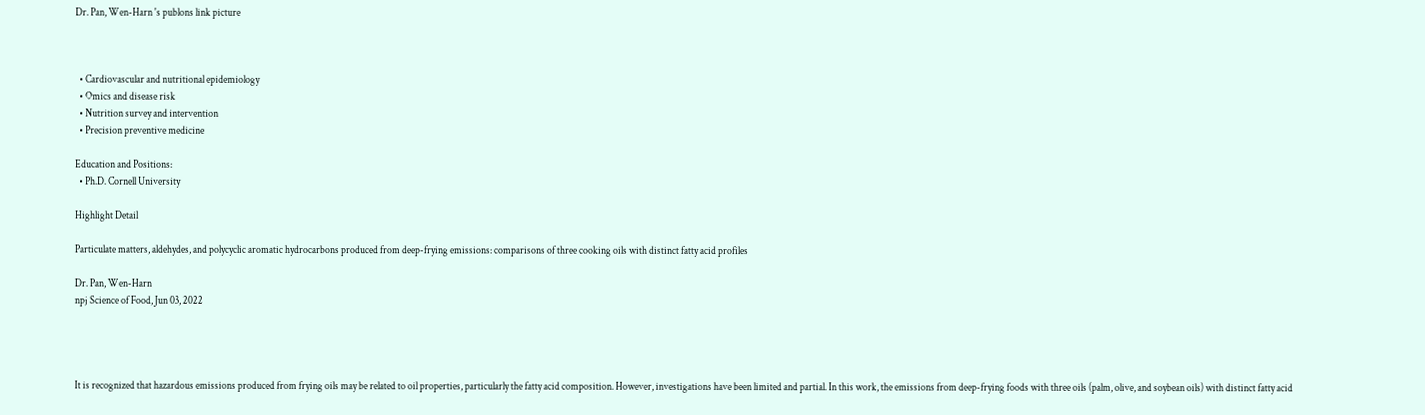Dr. Pan, Wen-Harn 's publons link picture



  • Cardiovascular and nutritional epidemiology
  • Omics and disease risk
  • Nutrition survey and intervention
  • Precision preventive medicine

Education and Positions:
  • Ph.D. Cornell University

Highlight Detail

Particulate matters, aldehydes, and polycyclic aromatic hydrocarbons produced from deep-frying emissions: comparisons of three cooking oils with distinct fatty acid profiles

Dr. Pan, Wen-Harn
npj Science of Food, Jun 03, 2022




It is recognized that hazardous emissions produced from frying oils may be related to oil properties, particularly the fatty acid composition. However, investigations have been limited and partial. In this work, the emissions from deep-frying foods with three oils (palm, olive, and soybean oils) with distinct fatty acid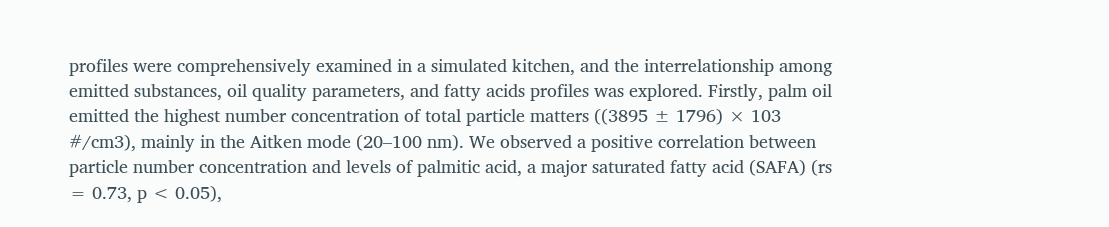profiles were comprehensively examined in a simulated kitchen, and the interrelationship among emitted substances, oil quality parameters, and fatty acids profiles was explored. Firstly, palm oil emitted the highest number concentration of total particle matters ((3895 ± 1796) × 103 #/cm3), mainly in the Aitken mode (20–100 nm). We observed a positive correlation between particle number concentration and levels of palmitic acid, a major saturated fatty acid (SAFA) (rs = 0.73, p < 0.05),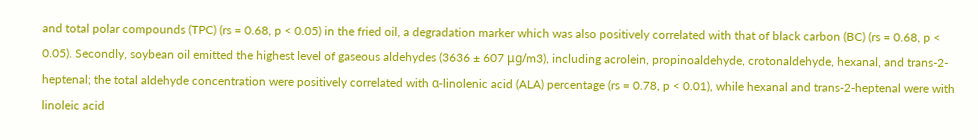and total polar compounds (TPC) (rs = 0.68, p < 0.05) in the fried oil, a degradation marker which was also positively correlated with that of black carbon (BC) (rs = 0.68, p < 0.05). Secondly, soybean oil emitted the highest level of gaseous aldehydes (3636 ± 607 μg/m3), including acrolein, propinoaldehyde, crotonaldehyde, hexanal, and trans-2-heptenal; the total aldehyde concentration were positively correlated with α-linolenic acid (ALA) percentage (rs = 0.78, p < 0.01), while hexanal and trans-2-heptenal were with linoleic acid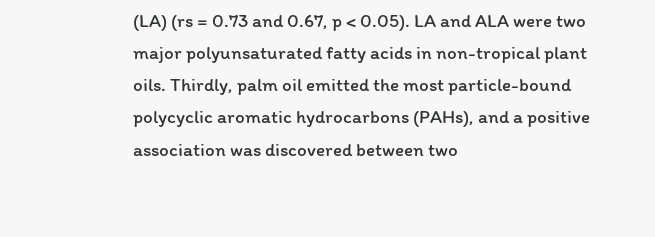(LA) (rs = 0.73 and 0.67, p < 0.05). LA and ALA were two major polyunsaturated fatty acids in non-tropical plant oils. Thirdly, palm oil emitted the most particle-bound polycyclic aromatic hydrocarbons (PAHs), and a positive association was discovered between two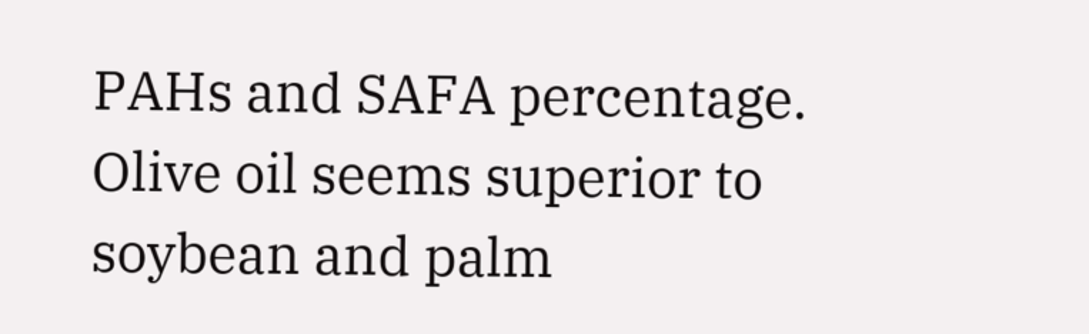PAHs and SAFA percentage. Olive oil seems superior to soybean and palm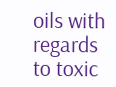oils with regards to toxic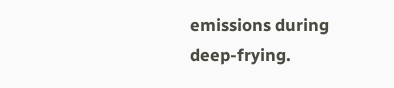emissions during deep-frying.